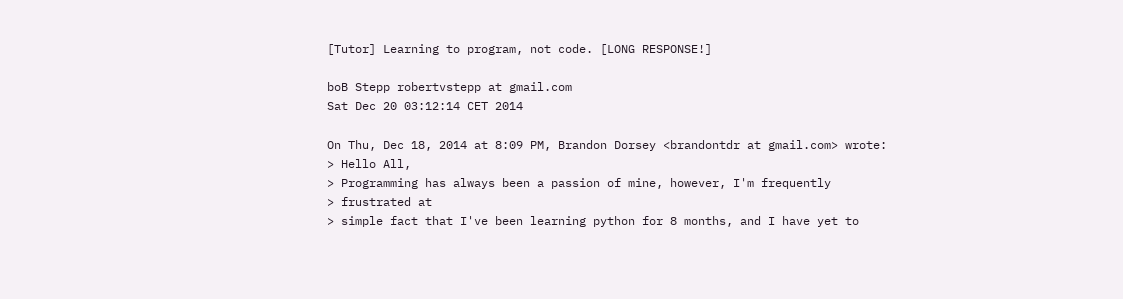[Tutor] Learning to program, not code. [LONG RESPONSE!]

boB Stepp robertvstepp at gmail.com
Sat Dec 20 03:12:14 CET 2014

On Thu, Dec 18, 2014 at 8:09 PM, Brandon Dorsey <brandontdr at gmail.com> wrote:
> Hello All,
> Programming has always been a passion of mine, however, I'm frequently
> frustrated at
> simple fact that I've been learning python for 8 months, and I have yet to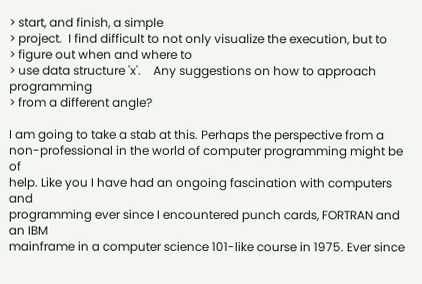> start, and finish, a simple
> project.  I find difficult to not only visualize the execution, but to
> figure out when and where to
> use data structure 'x'.    Any suggestions on how to approach programming
> from a different angle?

I am going to take a stab at this. Perhaps the perspective from a
non-professional in the world of computer programming might be of
help. Like you I have had an ongoing fascination with computers and
programming ever since I encountered punch cards, FORTRAN and an IBM
mainframe in a computer science 101-like course in 1975. Ever since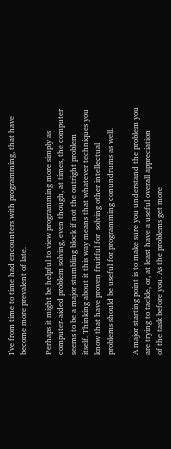I've from time to time had encounters with programming, that have
become more prevalent of late.

Perhaps it might be helpful to view programming more simply as
computer-aided problem solving, even though, at times, the computer
seems to be a major stumbling block if not the outright problem
itself. Thinking about it this way means that whatever techniques you
know that have proven fruitful for  solving other intellectual
problems should be useful for programming conundrums as well.

A major starting point is to make sure you understand the problem you
are trying to tackle, or, at least have a useful overall appreciation
of the task before you. As the problems get more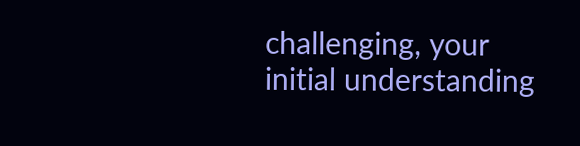challenging, your
initial understanding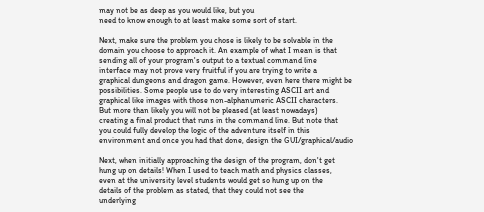may not be as deep as you would like, but you
need to know enough to at least make some sort of start.

Next, make sure the problem you chose is likely to be solvable in the
domain you choose to approach it. An example of what I mean is that
sending all of your program's output to a textual command line
interface may not prove very fruitful if you are trying to write a
graphical dungeons and dragon game. However, even here there might be
possibilities. Some people use to do very interesting ASCII art and
graphical like images with those non-alphanumeric ASCII characters.
But more than likely you will not be pleased (at least nowadays)
creating a final product that runs in the command line. But note that
you could fully develop the logic of the adventure itself in this
environment and once you had that done, design the GUI/graphical/audio

Next, when initially approaching the design of the program, don't get
hung up on details! When I used to teach math and physics classes,
even at the university level students would get so hung up on the
details of the problem as stated, that they could not see the
underlying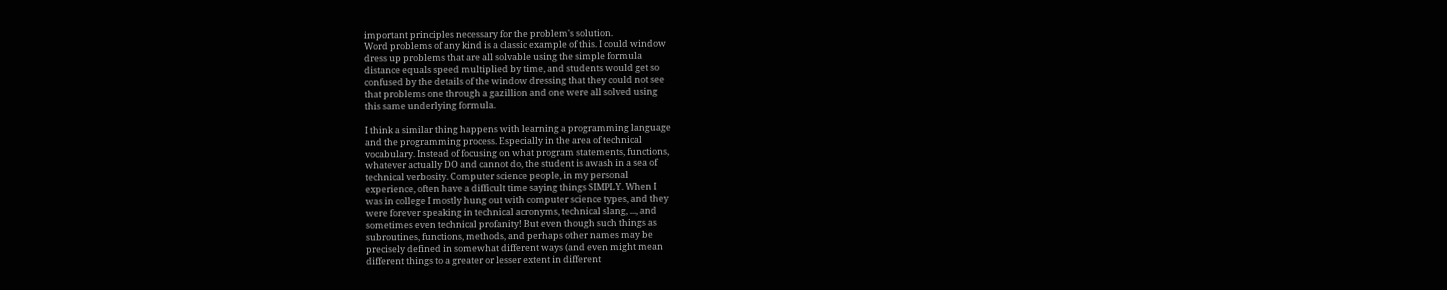important principles necessary for the problem's solution.
Word problems of any kind is a classic example of this. I could window
dress up problems that are all solvable using the simple formula
distance equals speed multiplied by time, and students would get so
confused by the details of the window dressing that they could not see
that problems one through a gazillion and one were all solved using
this same underlying formula.

I think a similar thing happens with learning a programming language
and the programming process. Especially in the area of technical
vocabulary. Instead of focusing on what program statements, functions,
whatever actually DO and cannot do, the student is awash in a sea of
technical verbosity. Computer science people, in my personal
experience, often have a difficult time saying things SIMPLY. When I
was in college I mostly hung out with computer science types, and they
were forever speaking in technical acronyms, technical slang, ..., and
sometimes even technical profanity! But even though such things as
subroutines, functions, methods, and perhaps other names may be
precisely defined in somewhat different ways (and even might mean
different things to a greater or lesser extent in different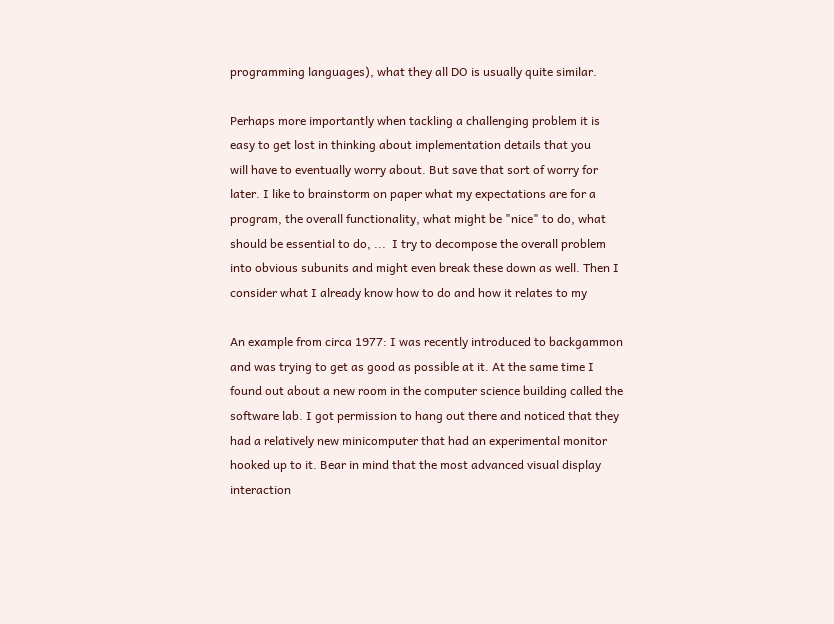programming languages), what they all DO is usually quite similar.

Perhaps more importantly when tackling a challenging problem it is
easy to get lost in thinking about implementation details that you
will have to eventually worry about. But save that sort of worry for
later. I like to brainstorm on paper what my expectations are for a
program, the overall functionality, what might be "nice" to do, what
should be essential to do, ...  I try to decompose the overall problem
into obvious subunits and might even break these down as well. Then I
consider what I already know how to do and how it relates to my

An example from circa 1977: I was recently introduced to backgammon
and was trying to get as good as possible at it. At the same time I
found out about a new room in the computer science building called the
software lab. I got permission to hang out there and noticed that they
had a relatively new minicomputer that had an experimental monitor
hooked up to it. Bear in mind that the most advanced visual display
interaction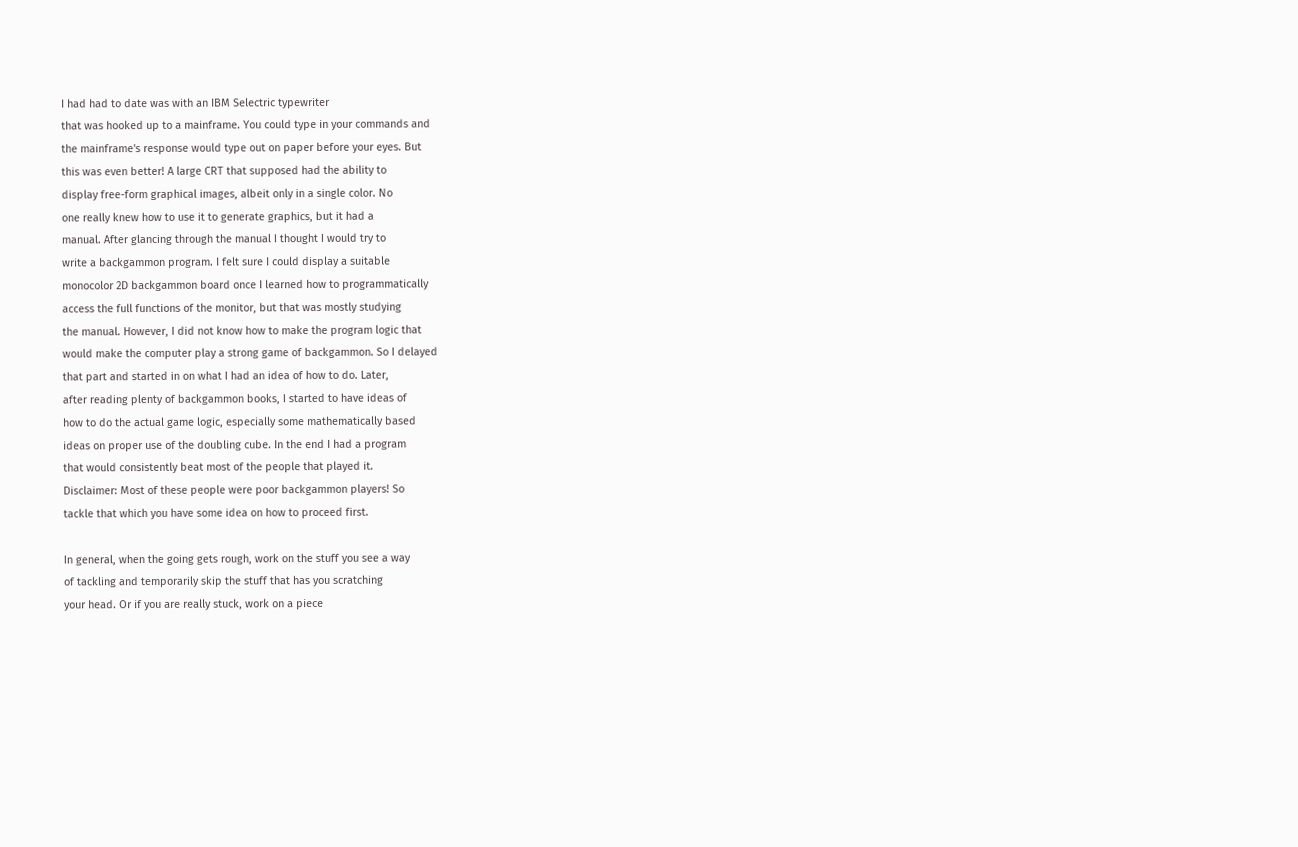I had had to date was with an IBM Selectric typewriter
that was hooked up to a mainframe. You could type in your commands and
the mainframe's response would type out on paper before your eyes. But
this was even better! A large CRT that supposed had the ability to
display free-form graphical images, albeit only in a single color. No
one really knew how to use it to generate graphics, but it had a
manual. After glancing through the manual I thought I would try to
write a backgammon program. I felt sure I could display a suitable
monocolor 2D backgammon board once I learned how to programmatically
access the full functions of the monitor, but that was mostly studying
the manual. However, I did not know how to make the program logic that
would make the computer play a strong game of backgammon. So I delayed
that part and started in on what I had an idea of how to do. Later,
after reading plenty of backgammon books, I started to have ideas of
how to do the actual game logic, especially some mathematically based
ideas on proper use of the doubling cube. In the end I had a program
that would consistently beat most of the people that played it.
Disclaimer: Most of these people were poor backgammon players! So
tackle that which you have some idea on how to proceed first.

In general, when the going gets rough, work on the stuff you see a way
of tackling and temporarily skip the stuff that has you scratching
your head. Or if you are really stuck, work on a piece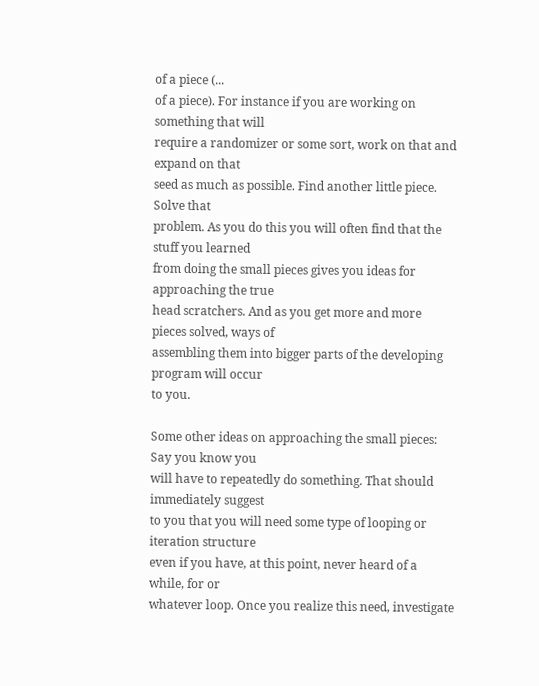of a piece (...
of a piece). For instance if you are working on something that will
require a randomizer or some sort, work on that and expand on that
seed as much as possible. Find another little piece. Solve that
problem. As you do this you will often find that the stuff you learned
from doing the small pieces gives you ideas for approaching the true
head scratchers. And as you get more and more pieces solved, ways of
assembling them into bigger parts of the developing program will occur
to you.

Some other ideas on approaching the small pieces: Say you know you
will have to repeatedly do something. That should immediately suggest
to you that you will need some type of looping or iteration structure
even if you have, at this point, never heard of a while, for or
whatever loop. Once you realize this need, investigate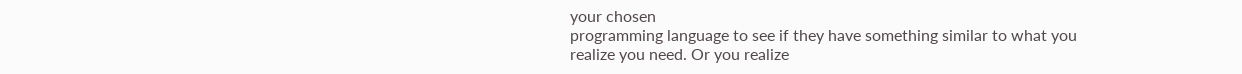your chosen
programming language to see if they have something similar to what you
realize you need. Or you realize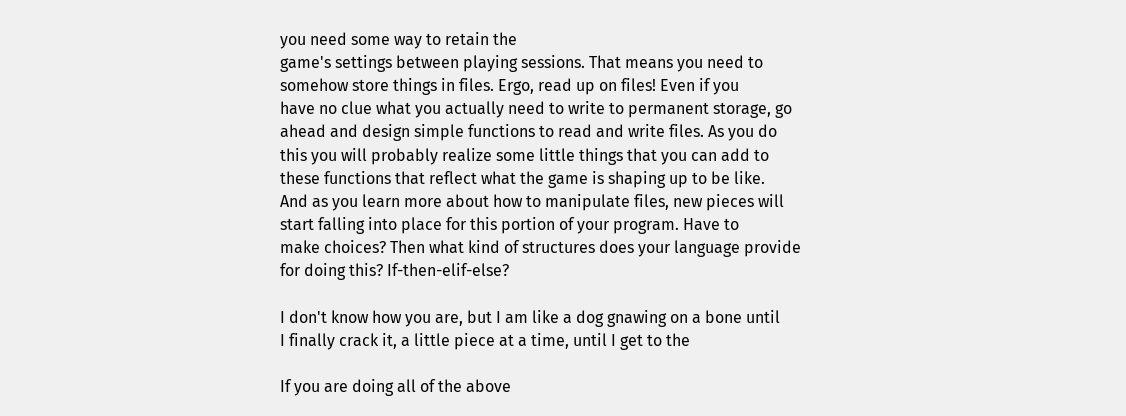you need some way to retain the
game's settings between playing sessions. That means you need to
somehow store things in files. Ergo, read up on files! Even if you
have no clue what you actually need to write to permanent storage, go
ahead and design simple functions to read and write files. As you do
this you will probably realize some little things that you can add to
these functions that reflect what the game is shaping up to be like.
And as you learn more about how to manipulate files, new pieces will
start falling into place for this portion of your program. Have to
make choices? Then what kind of structures does your language provide
for doing this? If-then-elif-else?

I don't know how you are, but I am like a dog gnawing on a bone until
I finally crack it, a little piece at a time, until I get to the

If you are doing all of the above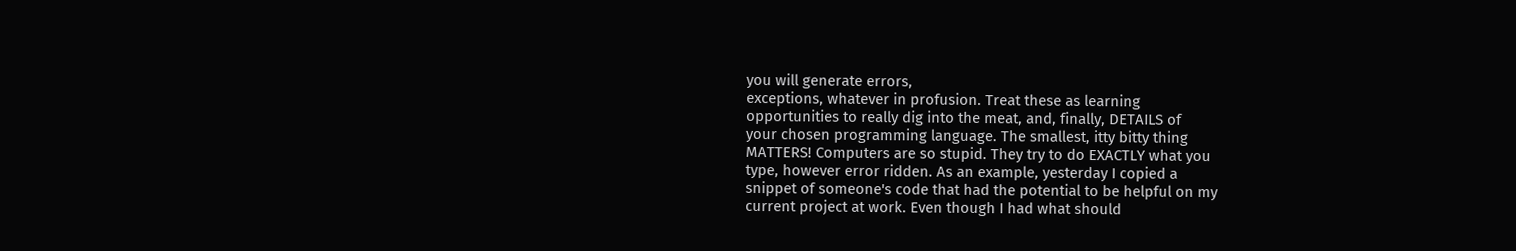you will generate errors,
exceptions, whatever in profusion. Treat these as learning
opportunities to really dig into the meat, and, finally, DETAILS of
your chosen programming language. The smallest, itty bitty thing
MATTERS! Computers are so stupid. They try to do EXACTLY what you
type, however error ridden. As an example, yesterday I copied a
snippet of someone's code that had the potential to be helpful on my
current project at work. Even though I had what should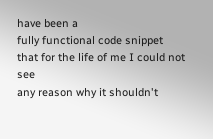have been a
fully functional code snippet that for the life of me I could not see
any reason why it shouldn't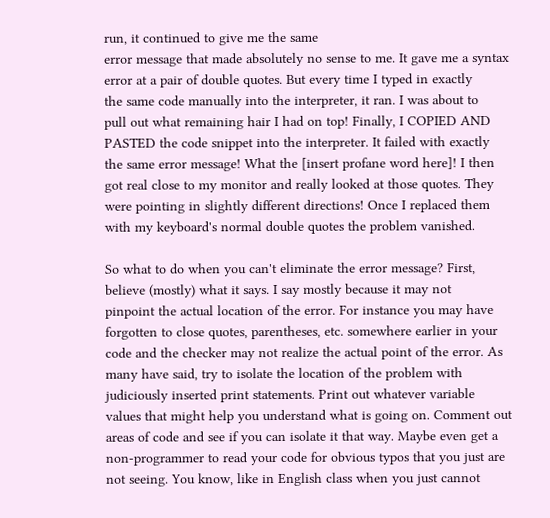run, it continued to give me the same
error message that made absolutely no sense to me. It gave me a syntax
error at a pair of double quotes. But every time I typed in exactly
the same code manually into the interpreter, it ran. I was about to
pull out what remaining hair I had on top! Finally, I COPIED AND
PASTED the code snippet into the interpreter. It failed with exactly
the same error message! What the [insert profane word here]! I then
got real close to my monitor and really looked at those quotes. They
were pointing in slightly different directions! Once I replaced them
with my keyboard's normal double quotes the problem vanished.

So what to do when you can't eliminate the error message? First,
believe (mostly) what it says. I say mostly because it may not
pinpoint the actual location of the error. For instance you may have
forgotten to close quotes, parentheses, etc. somewhere earlier in your
code and the checker may not realize the actual point of the error. As
many have said, try to isolate the location of the problem with
judiciously inserted print statements. Print out whatever variable
values that might help you understand what is going on. Comment out
areas of code and see if you can isolate it that way. Maybe even get a
non-programmer to read your code for obvious typos that you just are
not seeing. You know, like in English class when you just cannot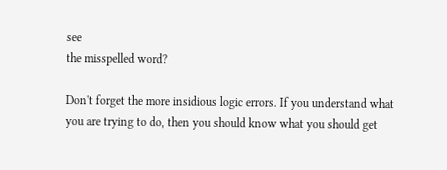see
the misspelled word?

Don't forget the more insidious logic errors. If you understand what
you are trying to do, then you should know what you should get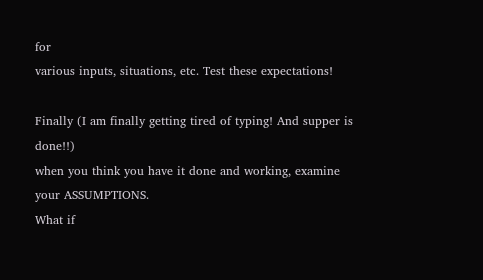for
various inputs, situations, etc. Test these expectations!

Finally (I am finally getting tired of typing! And supper is done!!)
when you think you have it done and working, examine your ASSUMPTIONS.
What if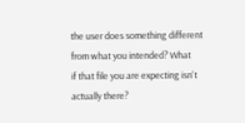the user does something different from what you intended? What
if that file you are expecting isn't actually there?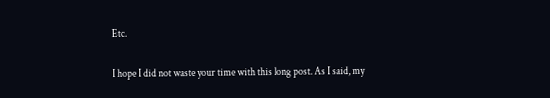Etc.

I hope I did not waste your time with this long post. As I said, my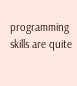programming skills are quite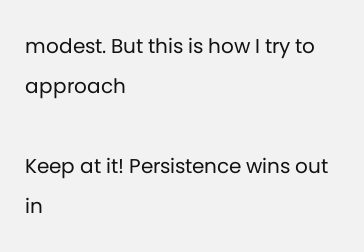modest. But this is how I try to approach

Keep at it! Persistence wins out in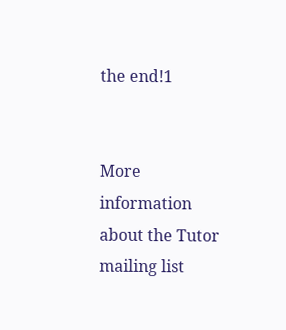the end!1


More information about the Tutor mailing list